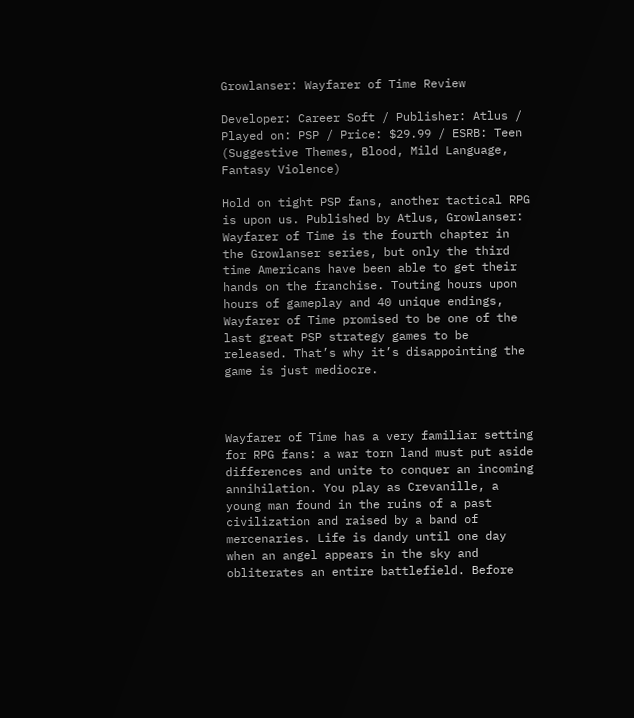Growlanser: Wayfarer of Time Review

Developer: Career Soft / Publisher: Atlus / Played on: PSP / Price: $29.99 / ESRB: Teen (Suggestive Themes, Blood, Mild Language, Fantasy Violence)

Hold on tight PSP fans, another tactical RPG is upon us. Published by Atlus, Growlanser: Wayfarer of Time is the fourth chapter in the Growlanser series, but only the third time Americans have been able to get their hands on the franchise. Touting hours upon hours of gameplay and 40 unique endings, Wayfarer of Time promised to be one of the last great PSP strategy games to be released. That’s why it’s disappointing the game is just mediocre.



Wayfarer of Time has a very familiar setting for RPG fans: a war torn land must put aside differences and unite to conquer an incoming annihilation. You play as Crevanille, a young man found in the ruins of a past civilization and raised by a band of mercenaries. Life is dandy until one day when an angel appears in the sky and obliterates an entire battlefield. Before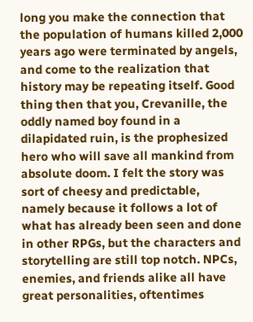long you make the connection that the population of humans killed 2,000 years ago were terminated by angels, and come to the realization that history may be repeating itself. Good thing then that you, Crevanille, the oddly named boy found in a dilapidated ruin, is the prophesized hero who will save all mankind from absolute doom. I felt the story was sort of cheesy and predictable, namely because it follows a lot of what has already been seen and done in other RPGs, but the characters and storytelling are still top notch. NPCs, enemies, and friends alike all have great personalities, oftentimes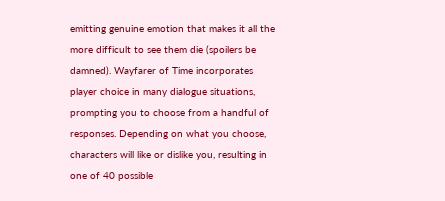emitting genuine emotion that makes it all the more difficult to see them die (spoilers be damned). Wayfarer of Time incorporates player choice in many dialogue situations, prompting you to choose from a handful of responses. Depending on what you choose, characters will like or dislike you, resulting in one of 40 possible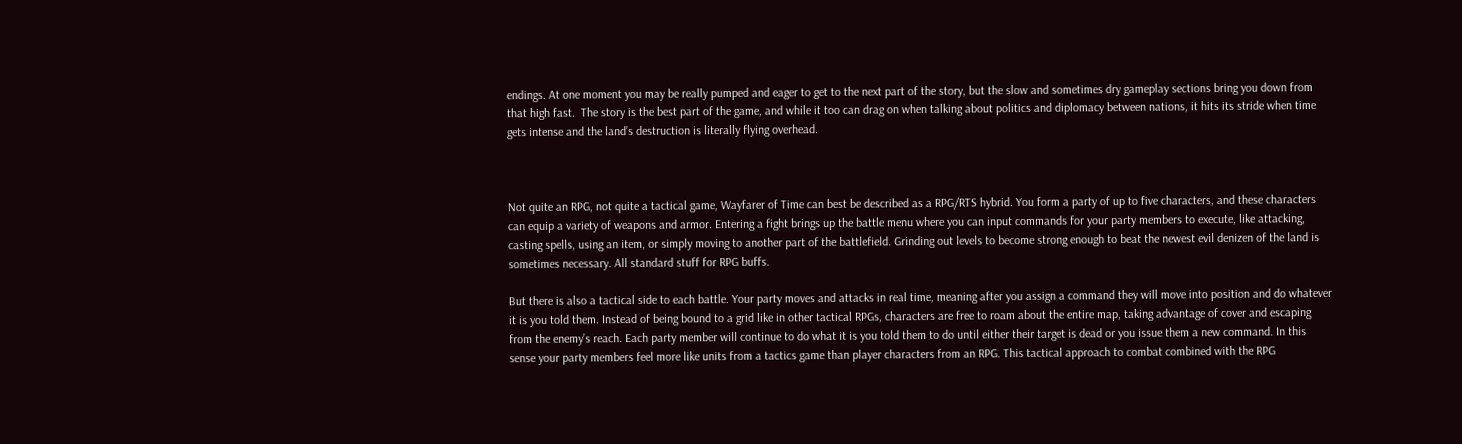endings. At one moment you may be really pumped and eager to get to the next part of the story, but the slow and sometimes dry gameplay sections bring you down from that high fast.  The story is the best part of the game, and while it too can drag on when talking about politics and diplomacy between nations, it hits its stride when time gets intense and the land’s destruction is literally flying overhead.



Not quite an RPG, not quite a tactical game, Wayfarer of Time can best be described as a RPG/RTS hybrid. You form a party of up to five characters, and these characters can equip a variety of weapons and armor. Entering a fight brings up the battle menu where you can input commands for your party members to execute, like attacking, casting spells, using an item, or simply moving to another part of the battlefield. Grinding out levels to become strong enough to beat the newest evil denizen of the land is sometimes necessary. All standard stuff for RPG buffs.

But there is also a tactical side to each battle. Your party moves and attacks in real time, meaning after you assign a command they will move into position and do whatever it is you told them. Instead of being bound to a grid like in other tactical RPGs, characters are free to roam about the entire map, taking advantage of cover and escaping from the enemy’s reach. Each party member will continue to do what it is you told them to do until either their target is dead or you issue them a new command. In this sense your party members feel more like units from a tactics game than player characters from an RPG. This tactical approach to combat combined with the RPG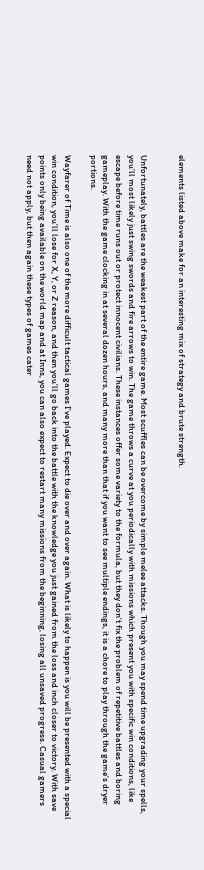elements listed above make for an interesting mix of strategy and brute strength.


Unfortunately, battles are the weakest part of the entire game. Most scuffles can be overcome by simple melee attacks. Though you may spend time upgrading your spells, you’ll most likely just swing swords and fire arrows to win. The game throws a curve at you periodically with missions which present you with specific win conditions, like escape before time runs out or protect innocent civilians. These instances offer some variety to the formula, but they don’t fix the problem of repetitive battles and boring gameplay. With the game clocking in at several dozen hours, and many more than that if you want to see multiple endings, it is a chore to play through the game’s dryer portions.

Wayfarer of Time is also one of the more difficult tactical games I’ve played. Expect to die over and over again. What is likely to happen is you will be presented with a special win condition, you’ll lose for X, Y, or Z reason, and then you’ll go back into the battle with the knowledge you just gained from the loss and inch closer to victory. With save points only being available on the world map and at Inns, you can also expect to restart many missions from the beginning, losing all unsaved progress. Casual gamers need not apply, but then again these types of games cater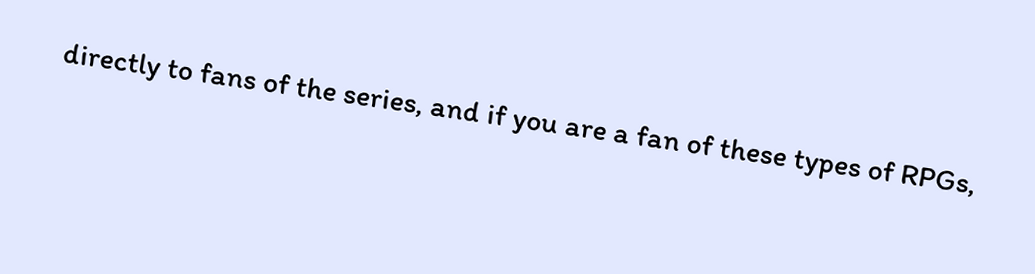directly to fans of the series, and if you are a fan of these types of RPGs,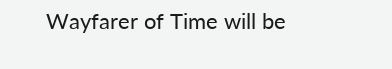Wayfarer of Time will be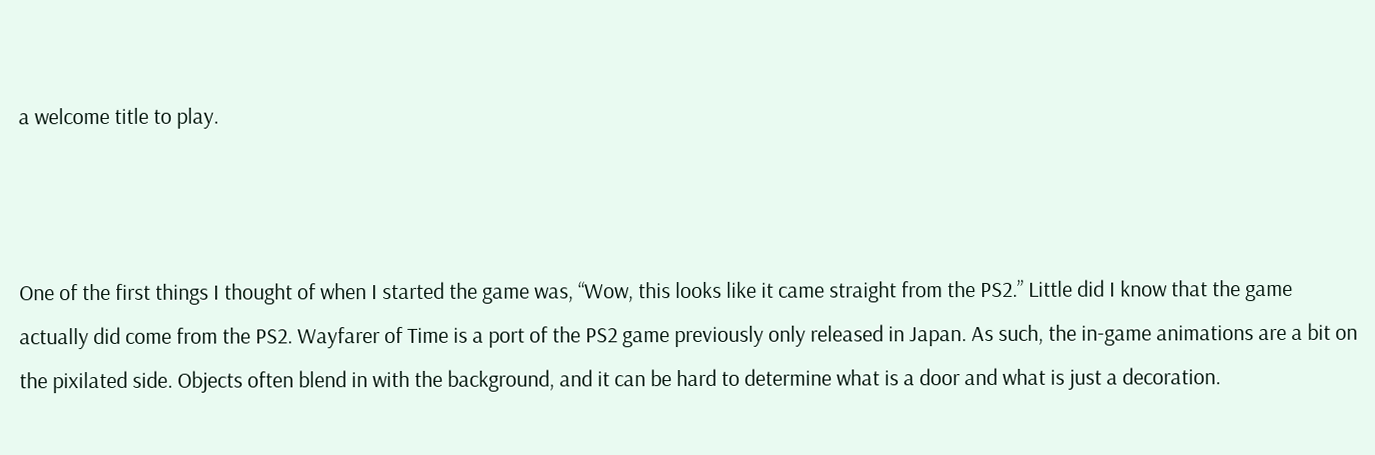a welcome title to play.



One of the first things I thought of when I started the game was, “Wow, this looks like it came straight from the PS2.” Little did I know that the game actually did come from the PS2. Wayfarer of Time is a port of the PS2 game previously only released in Japan. As such, the in-game animations are a bit on the pixilated side. Objects often blend in with the background, and it can be hard to determine what is a door and what is just a decoration.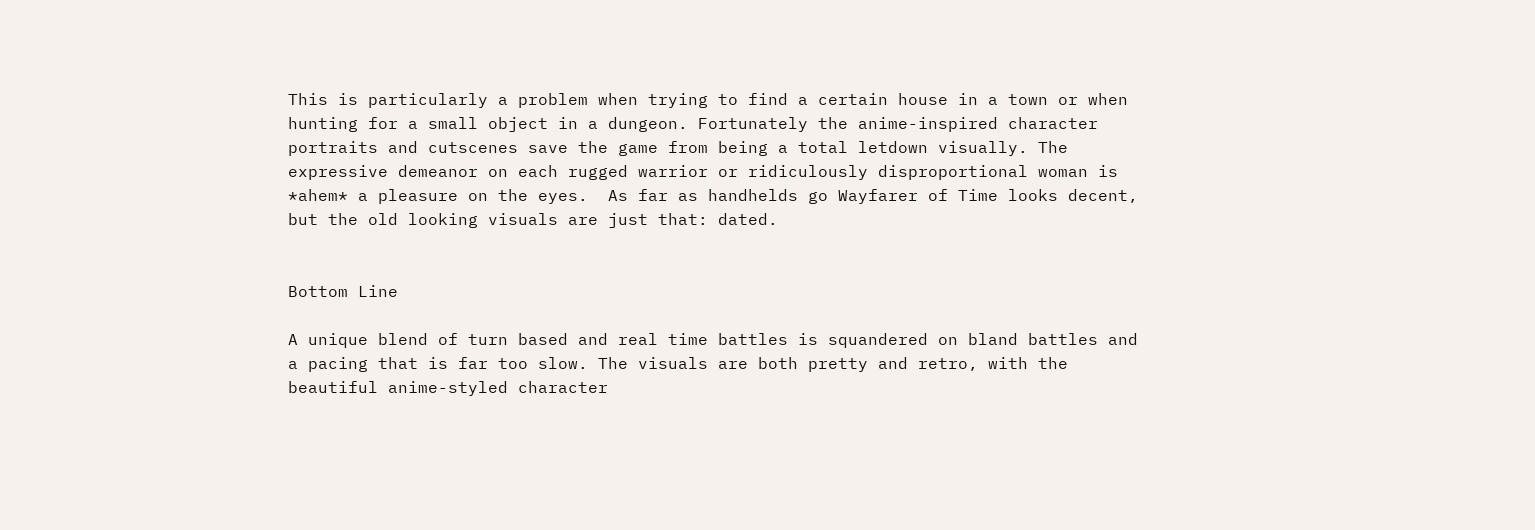This is particularly a problem when trying to find a certain house in a town or when hunting for a small object in a dungeon. Fortunately the anime-inspired character portraits and cutscenes save the game from being a total letdown visually. The expressive demeanor on each rugged warrior or ridiculously disproportional woman is *ahem* a pleasure on the eyes.  As far as handhelds go Wayfarer of Time looks decent, but the old looking visuals are just that: dated.


Bottom Line

A unique blend of turn based and real time battles is squandered on bland battles and a pacing that is far too slow. The visuals are both pretty and retro, with the beautiful anime-styled character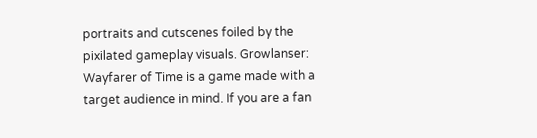portraits and cutscenes foiled by the pixilated gameplay visuals. Growlanser: Wayfarer of Time is a game made with a target audience in mind. If you are a fan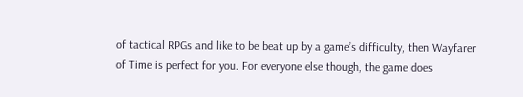of tactical RPGs and like to be beat up by a game’s difficulty, then Wayfarer of Time is perfect for you. For everyone else though, the game does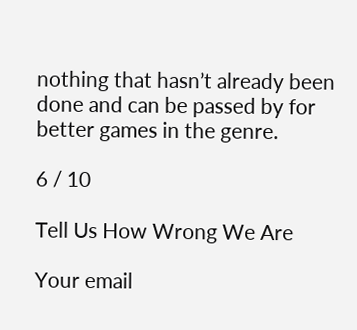nothing that hasn’t already been done and can be passed by for better games in the genre.

6 / 10

Tell Us How Wrong We Are

Your email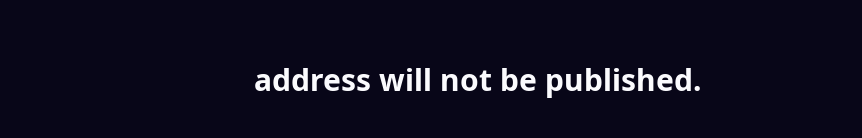address will not be published.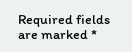Required fields are marked *